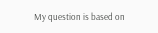My question is based on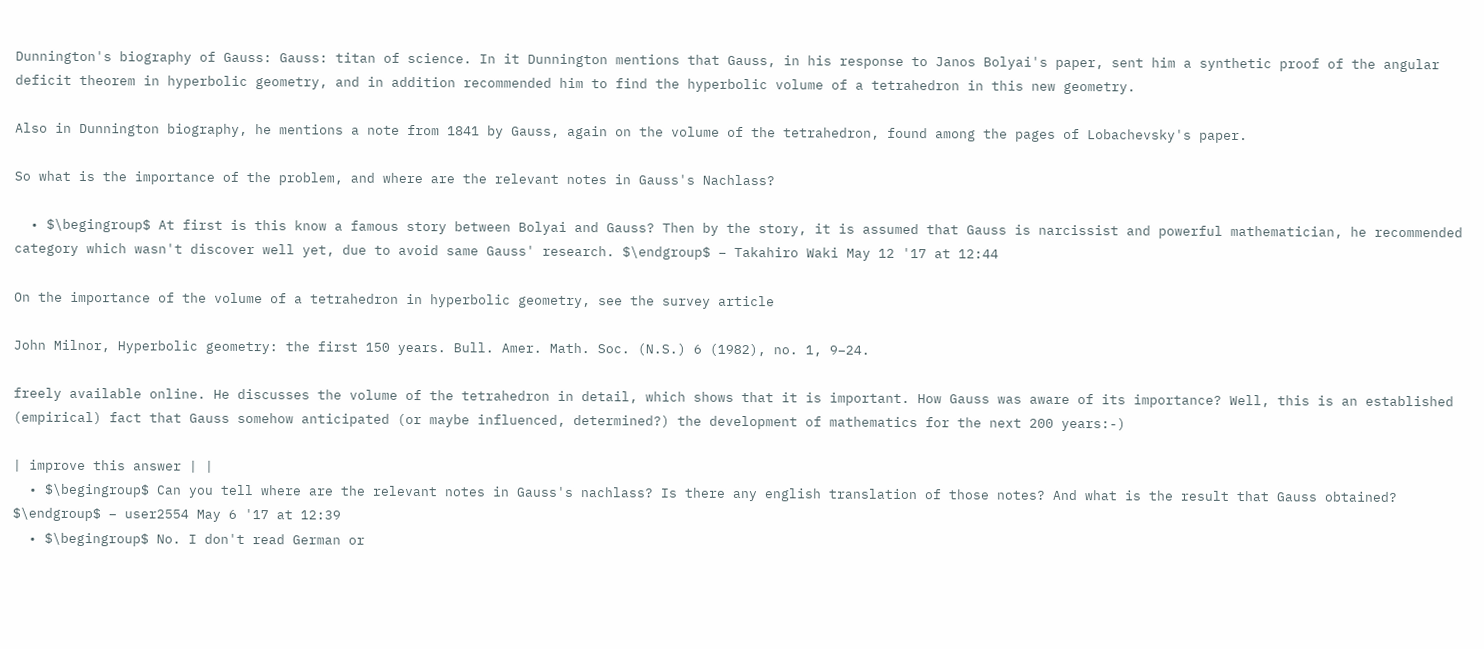Dunnington's biography of Gauss: Gauss: titan of science. In it Dunnington mentions that Gauss, in his response to Janos Bolyai's paper, sent him a synthetic proof of the angular deficit theorem in hyperbolic geometry, and in addition recommended him to find the hyperbolic volume of a tetrahedron in this new geometry.

Also in Dunnington biography, he mentions a note from 1841 by Gauss, again on the volume of the tetrahedron, found among the pages of Lobachevsky's paper.

So what is the importance of the problem, and where are the relevant notes in Gauss's Nachlass?

  • $\begingroup$ At first is this know a famous story between Bolyai and Gauss? Then by the story, it is assumed that Gauss is narcissist and powerful mathematician, he recommended category which wasn't discover well yet, due to avoid same Gauss' research. $\endgroup$ – Takahiro Waki May 12 '17 at 12:44

On the importance of the volume of a tetrahedron in hyperbolic geometry, see the survey article

John Milnor, Hyperbolic geometry: the first 150 years. Bull. Amer. Math. Soc. (N.S.) 6 (1982), no. 1, 9–24.

freely available online. He discusses the volume of the tetrahedron in detail, which shows that it is important. How Gauss was aware of its importance? Well, this is an established (empirical) fact that Gauss somehow anticipated (or maybe influenced, determined?) the development of mathematics for the next 200 years:-)

| improve this answer | |
  • $\begingroup$ Can you tell where are the relevant notes in Gauss's nachlass? Is there any english translation of those notes? And what is the result that Gauss obtained? $\endgroup$ – user2554 May 6 '17 at 12:39
  • $\begingroup$ No. I don't read German or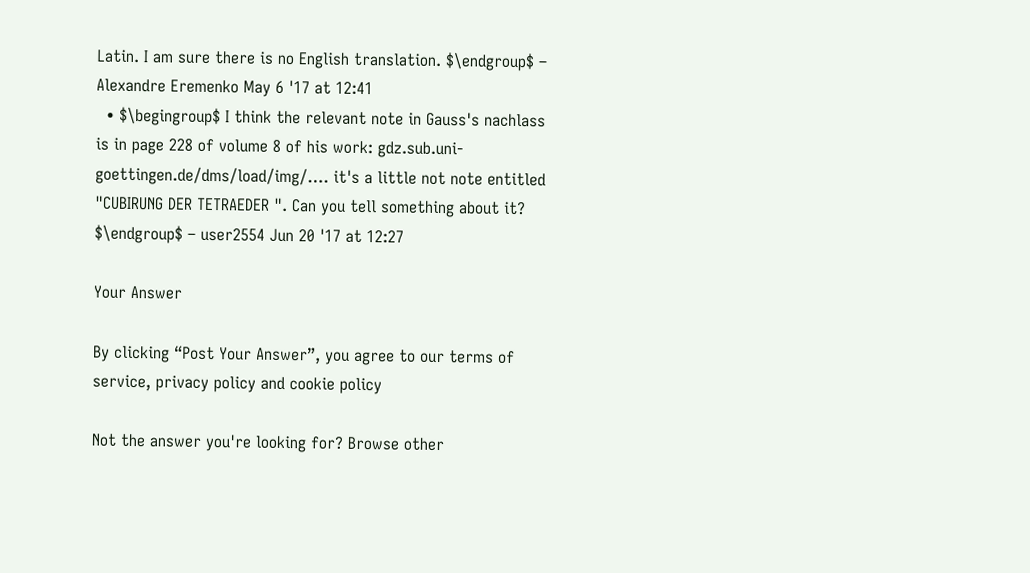Latin. I am sure there is no English translation. $\endgroup$ – Alexandre Eremenko May 6 '17 at 12:41
  • $\begingroup$ I think the relevant note in Gauss's nachlass is in page 228 of volume 8 of his work: gdz.sub.uni-goettingen.de/dms/load/img/…. it's a little not note entitled "CUBIRUNG DER TETRAEDER ". Can you tell something about it? $\endgroup$ – user2554 Jun 20 '17 at 12:27

Your Answer

By clicking “Post Your Answer”, you agree to our terms of service, privacy policy and cookie policy

Not the answer you're looking for? Browse other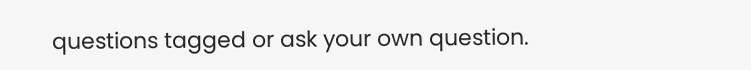questions tagged or ask your own question.